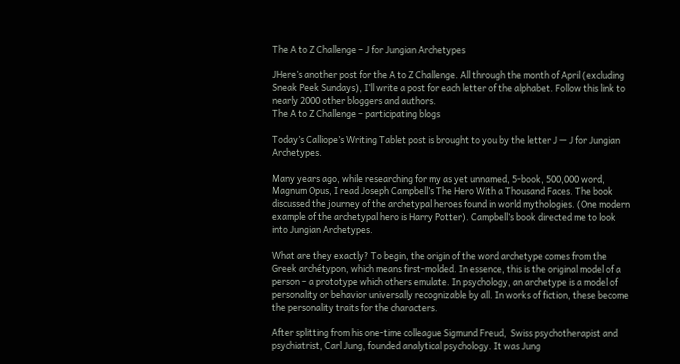The A to Z Challenge – J for Jungian Archetypes

JHere’s another post for the A to Z Challenge. All through the month of April (excluding Sneak Peek Sundays), I’ll write a post for each letter of the alphabet. Follow this link to nearly 2000 other bloggers and authors.
The A to Z Challenge – participating blogs

Today’s Calliope’s Writing Tablet post is brought to you by the letter J — J for Jungian Archetypes.

Many years ago, while researching for my as yet unnamed, 5-book, 500,000 word, Magnum Opus, I read Joseph Campbell’s The Hero With a Thousand Faces. The book discussed the journey of the archetypal heroes found in world mythologies. (One modern example of the archetypal hero is Harry Potter). Campbell’s book directed me to look into Jungian Archetypes.

What are they exactly? To begin, the origin of the word archetype comes from the Greek archétypon, which means first-molded. In essence, this is the original model of a person – a prototype which others emulate. In psychology, an archetype is a model of personality or behavior universally recognizable by all. In works of fiction, these become the personality traits for the characters.

After splitting from his one-time colleague Sigmund Freud,  Swiss psychotherapist and psychiatrist, Carl Jung, founded analytical psychology. It was Jung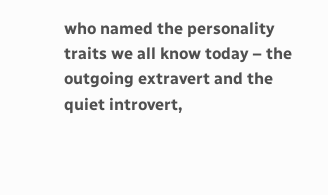who named the personality traits we all know today – the outgoing extravert and the quiet introvert,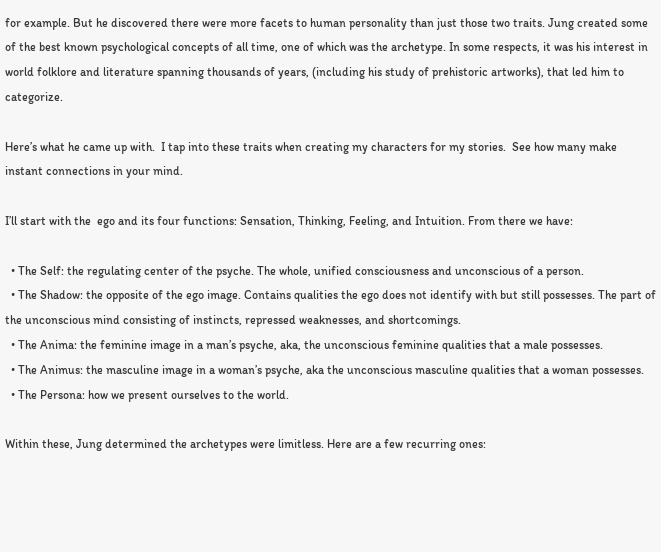for example. But he discovered there were more facets to human personality than just those two traits. Jung created some of the best known psychological concepts of all time, one of which was the archetype. In some respects, it was his interest in world folklore and literature spanning thousands of years, (including his study of prehistoric artworks), that led him to categorize.

Here’s what he came up with.  I tap into these traits when creating my characters for my stories.  See how many make instant connections in your mind.

I’ll start with the  ego and its four functions: Sensation, Thinking, Feeling, and Intuition. From there we have:

  • The Self: the regulating center of the psyche. The whole, unified consciousness and unconscious of a person.
  • The Shadow: the opposite of the ego image. Contains qualities the ego does not identify with but still possesses. The part of the unconscious mind consisting of instincts, repressed weaknesses, and shortcomings.
  • The Anima: the feminine image in a man’s psyche, aka, the unconscious feminine qualities that a male possesses.
  • The Animus: the masculine image in a woman’s psyche, aka the unconscious masculine qualities that a woman possesses.
  • The Persona: how we present ourselves to the world.

Within these, Jung determined the archetypes were limitless. Here are a few recurring ones: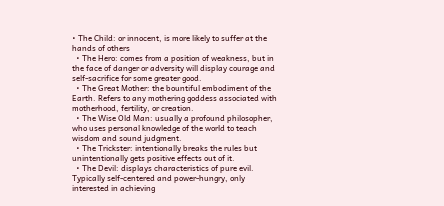• The Child: or innocent, is more likely to suffer at the hands of others
  • The Hero: comes from a position of weakness, but in the face of danger or adversity will display courage and self-sacrifice for some greater good.
  • The Great Mother: the bountiful embodiment of the Earth. Refers to any mothering goddess associated with motherhood, fertility, or creation.
  • The Wise Old Man: usually a profound philosopher, who uses personal knowledge of the world to teach wisdom and sound judgment.
  • The Trickster: intentionally breaks the rules but unintentionally gets positive effects out of it.
  • The Devil: displays characteristics of pure evil. Typically self-centered and power-hungry, only interested in achieving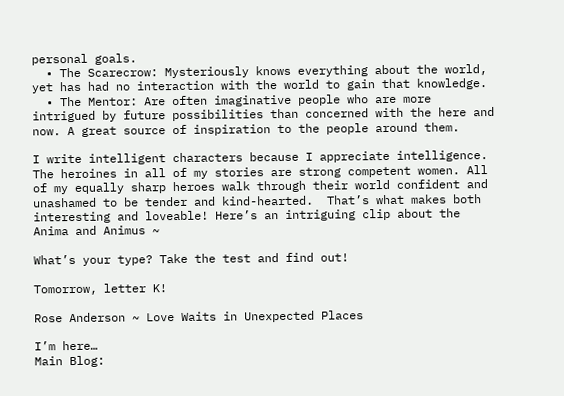personal goals.
  • The Scarecrow: Mysteriously knows everything about the world, yet has had no interaction with the world to gain that knowledge.
  • The Mentor: Are often imaginative people who are more intrigued by future possibilities than concerned with the here and now. A great source of inspiration to the people around them.

I write intelligent characters because I appreciate intelligence. The heroines in all of my stories are strong competent women. All of my equally sharp heroes walk through their world confident and unashamed to be tender and kind-hearted.  That’s what makes both interesting and loveable! Here’s an intriguing clip about the Anima and Animus ~

What’s your type? Take the test and find out!

Tomorrow, letter K!

Rose Anderson ~ Love Waits in Unexpected Places

I’m here…
Main Blog: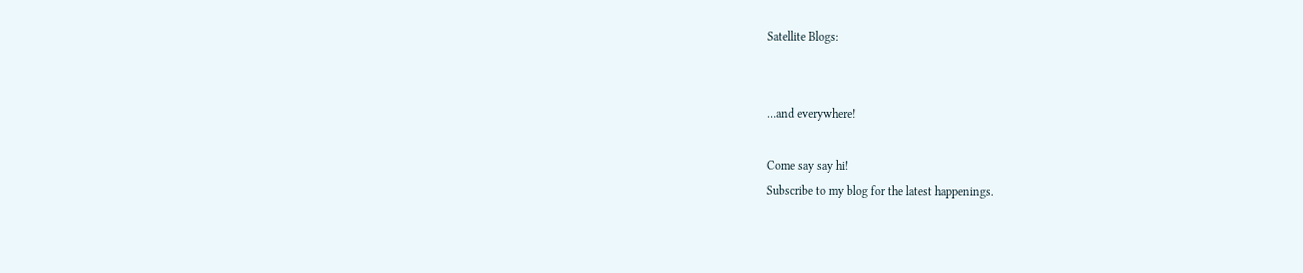Satellite Blogs:


…and everywhere!

Come say say hi!
Subscribe to my blog for the latest happenings.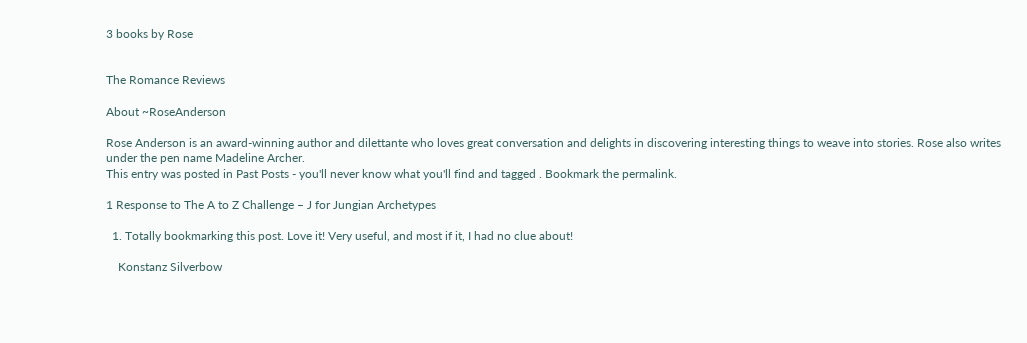3 books by Rose


The Romance Reviews

About ~RoseAnderson

Rose Anderson is an award-winning author and dilettante who loves great conversation and delights in discovering interesting things to weave into stories. Rose also writes under the pen name Madeline Archer.
This entry was posted in Past Posts - you'll never know what you'll find and tagged . Bookmark the permalink.

1 Response to The A to Z Challenge – J for Jungian Archetypes

  1. Totally bookmarking this post. Love it! Very useful, and most if it, I had no clue about!

    Konstanz Silverbow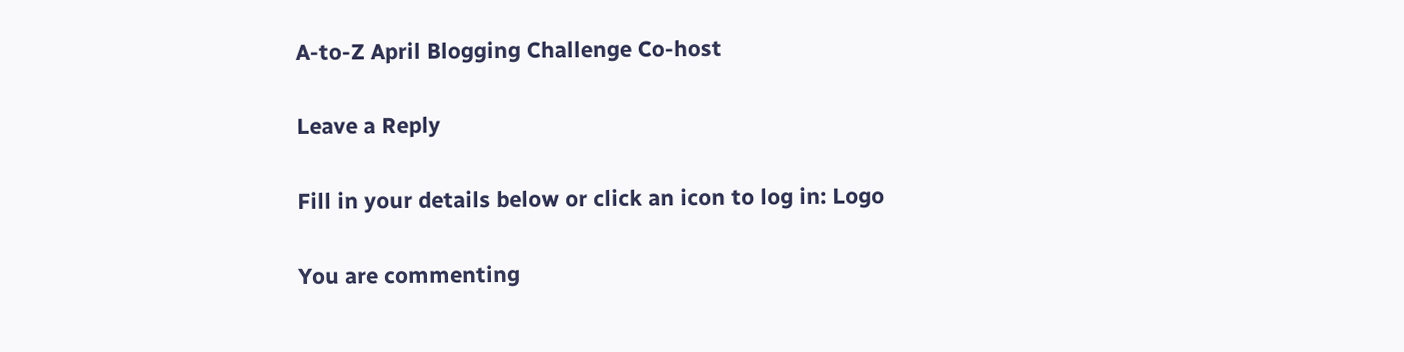A-to-Z April Blogging Challenge Co-host

Leave a Reply

Fill in your details below or click an icon to log in: Logo

You are commenting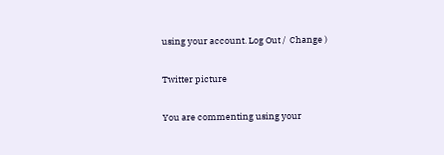using your account. Log Out /  Change )

Twitter picture

You are commenting using your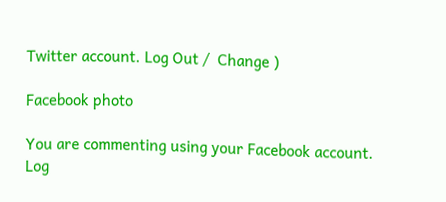Twitter account. Log Out /  Change )

Facebook photo

You are commenting using your Facebook account. Log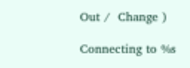Out /  Change )

Connecting to %s